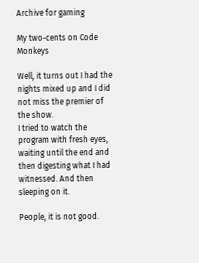Archive for gaming

My two-cents on Code Monkeys

Well, it turns out I had the nights mixed up and I did not miss the premier of the show.
I tried to watch the program with fresh eyes, waiting until the end and then digesting what I had witnessed. And then sleeping on it.

People, it is not good.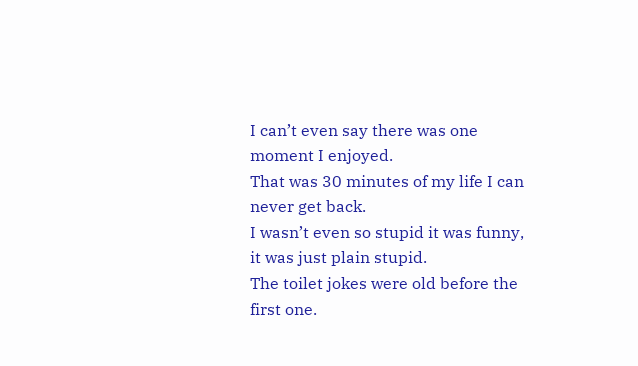I can’t even say there was one moment I enjoyed.
That was 30 minutes of my life I can never get back.
I wasn’t even so stupid it was funny, it was just plain stupid.
The toilet jokes were old before the first one.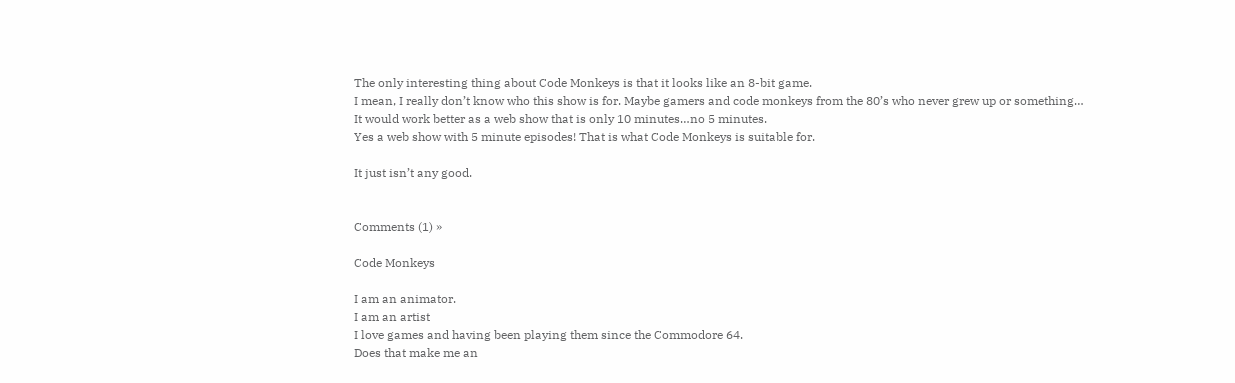The only interesting thing about Code Monkeys is that it looks like an 8-bit game.
I mean, I really don’t know who this show is for. Maybe gamers and code monkeys from the 80’s who never grew up or something…
It would work better as a web show that is only 10 minutes…no 5 minutes.
Yes a web show with 5 minute episodes! That is what Code Monkeys is suitable for.

It just isn’t any good.


Comments (1) »

Code Monkeys

I am an animator.
I am an artist
I love games and having been playing them since the Commodore 64.
Does that make me an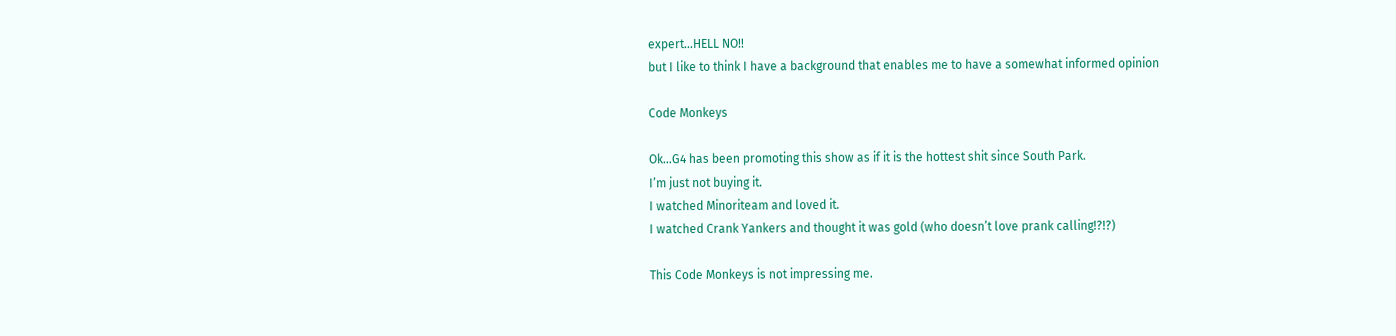expert…HELL NO!!
but I like to think I have a background that enables me to have a somewhat informed opinion

Code Monkeys

Ok…G4 has been promoting this show as if it is the hottest shit since South Park.
I’m just not buying it.
I watched Minoriteam and loved it.
I watched Crank Yankers and thought it was gold (who doesn’t love prank calling!?!?)

This Code Monkeys is not impressing me.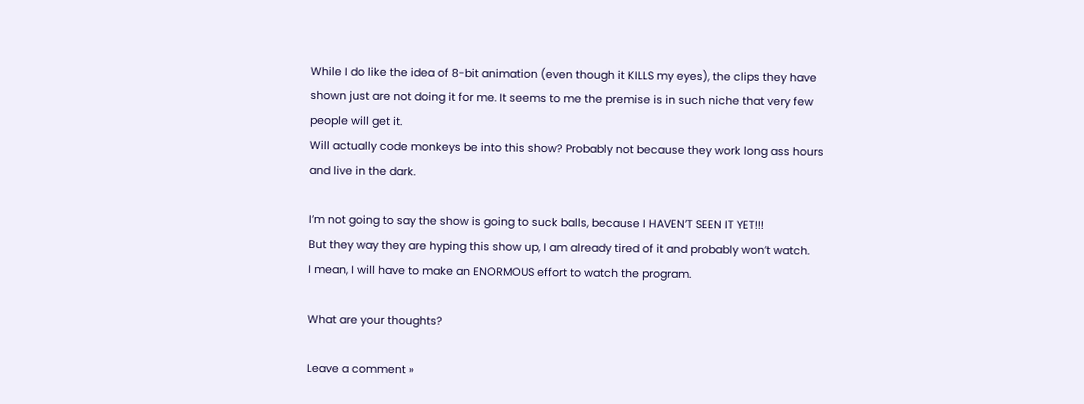While I do like the idea of 8-bit animation (even though it KILLS my eyes), the clips they have shown just are not doing it for me. It seems to me the premise is in such niche that very few people will get it.
Will actually code monkeys be into this show? Probably not because they work long ass hours and live in the dark.

I’m not going to say the show is going to suck balls, because I HAVEN’T SEEN IT YET!!!
But they way they are hyping this show up, I am already tired of it and probably won’t watch.
I mean, I will have to make an ENORMOUS effort to watch the program.

What are your thoughts?

Leave a comment »